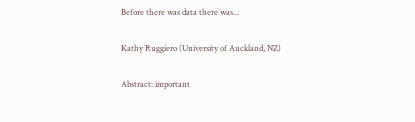Before there was data there was...

Kathy Ruggiero (University of Auckland, NZ)

Abstract: important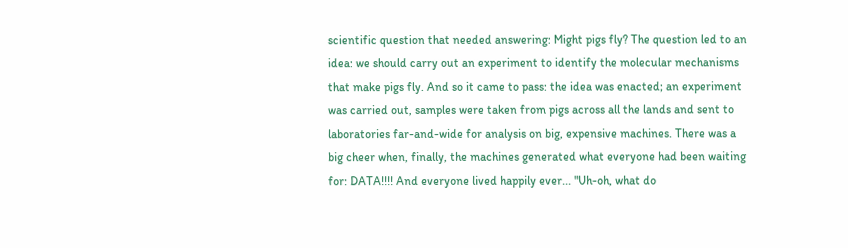scientific question that needed answering: Might pigs fly? The question led to an idea: we should carry out an experiment to identify the molecular mechanisms that make pigs fly. And so it came to pass: the idea was enacted; an experiment was carried out, samples were taken from pigs across all the lands and sent to laboratories far-and-wide for analysis on big, expensive machines. There was a big cheer when, finally, the machines generated what everyone had been waiting for: DATA!!!! And everyone lived happily ever... "Uh-oh, what do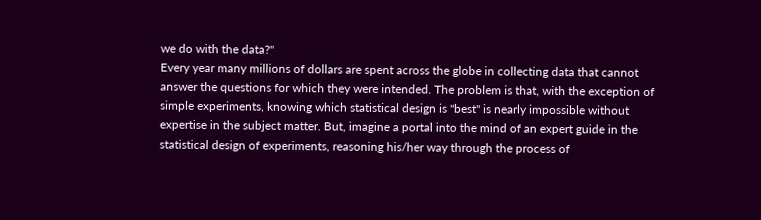we do with the data?"
Every year many millions of dollars are spent across the globe in collecting data that cannot answer the questions for which they were intended. The problem is that, with the exception of simple experiments, knowing which statistical design is "best" is nearly impossible without expertise in the subject matter. But, imagine a portal into the mind of an expert guide in the statistical design of experiments, reasoning his/her way through the process of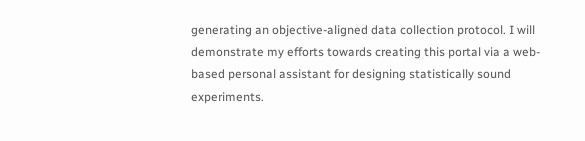generating an objective-aligned data collection protocol. I will demonstrate my efforts towards creating this portal via a web-based personal assistant for designing statistically sound experiments.